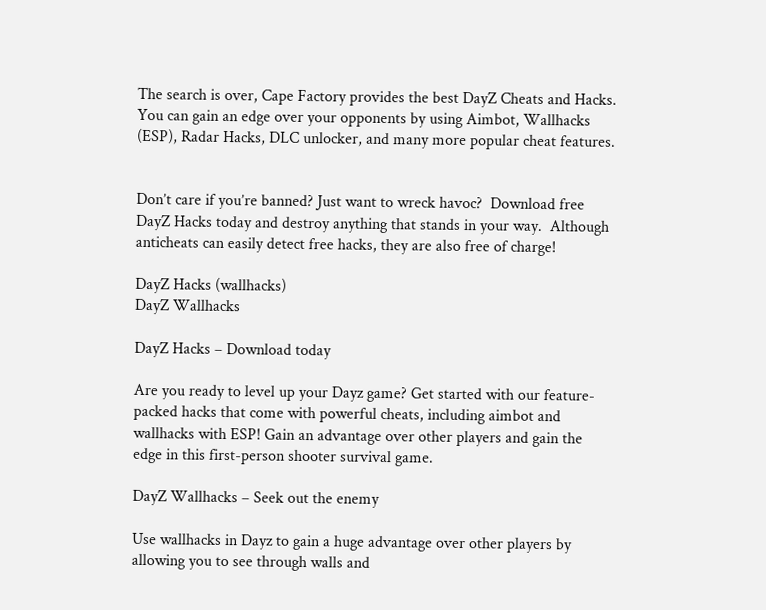The search is over, Cape Factory provides the best DayZ Cheats and Hacks. You can gain an edge over your opponents by using Aimbot, Wallhacks (ESP), Radar Hacks, DLC unlocker, and many more popular cheat features.


Don’t care if you’re banned? Just want to wreck havoc?  Download free DayZ Hacks today and destroy anything that stands in your way.  Although anticheats can easily detect free hacks, they are also free of charge!

DayZ Hacks (wallhacks)
DayZ Wallhacks

DayZ Hacks – Download today

Are you ready to level up your Dayz game? Get started with our feature-packed hacks that come with powerful cheats, including aimbot and wallhacks with ESP! Gain an advantage over other players and gain the edge in this first-person shooter survival game.

DayZ Wallhacks – Seek out the enemy

Use wallhacks in Dayz to gain a huge advantage over other players by allowing you to see through walls and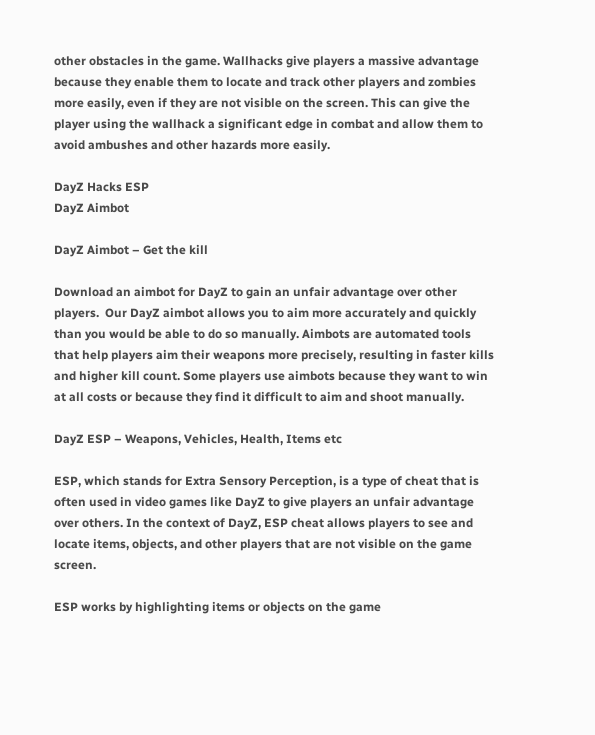other obstacles in the game. Wallhacks give players a massive advantage because they enable them to locate and track other players and zombies more easily, even if they are not visible on the screen. This can give the player using the wallhack a significant edge in combat and allow them to avoid ambushes and other hazards more easily.

DayZ Hacks ESP
DayZ Aimbot

DayZ Aimbot – Get the kill

Download an aimbot for DayZ to gain an unfair advantage over other players.  Our DayZ aimbot allows you to aim more accurately and quickly than you would be able to do so manually. Aimbots are automated tools that help players aim their weapons more precisely, resulting in faster kills and higher kill count. Some players use aimbots because they want to win at all costs or because they find it difficult to aim and shoot manually.

DayZ ESP – Weapons, Vehicles, Health, Items etc

ESP, which stands for Extra Sensory Perception, is a type of cheat that is often used in video games like DayZ to give players an unfair advantage over others. In the context of DayZ, ESP cheat allows players to see and locate items, objects, and other players that are not visible on the game screen.

ESP works by highlighting items or objects on the game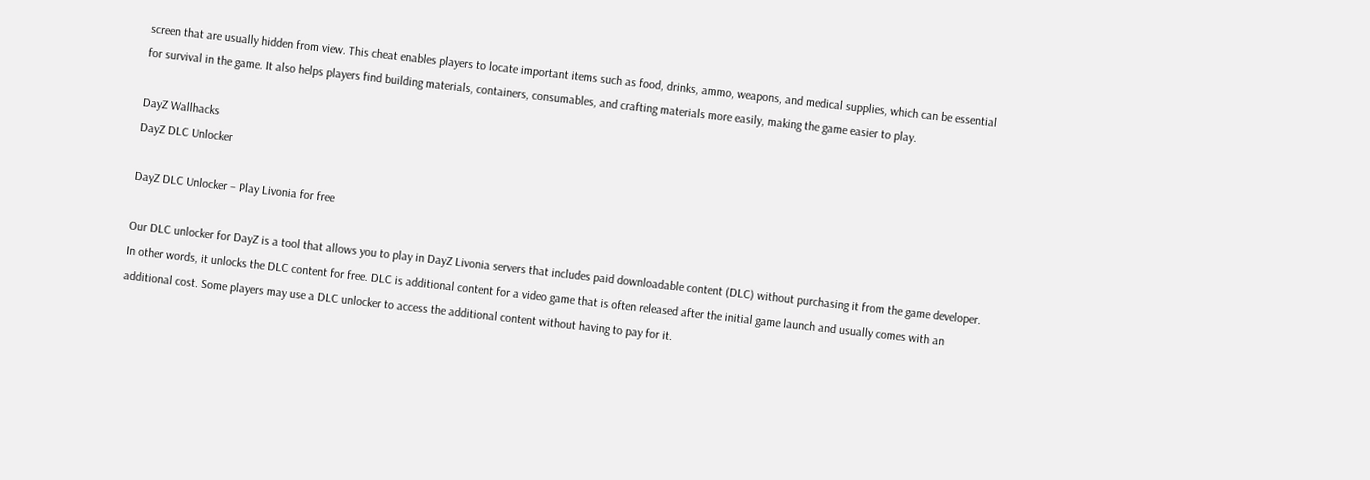screen that are usually hidden from view. This cheat enables players to locate important items such as food, drinks, ammo, weapons, and medical supplies, which can be essential for survival in the game. It also helps players find building materials, containers, consumables, and crafting materials more easily, making the game easier to play.

DayZ Wallhacks
DayZ DLC Unlocker

DayZ DLC Unlocker – Play Livonia for free

Our DLC unlocker for DayZ is a tool that allows you to play in DayZ Livonia servers that includes paid downloadable content (DLC) without purchasing it from the game developer. In other words, it unlocks the DLC content for free. DLC is additional content for a video game that is often released after the initial game launch and usually comes with an additional cost. Some players may use a DLC unlocker to access the additional content without having to pay for it.